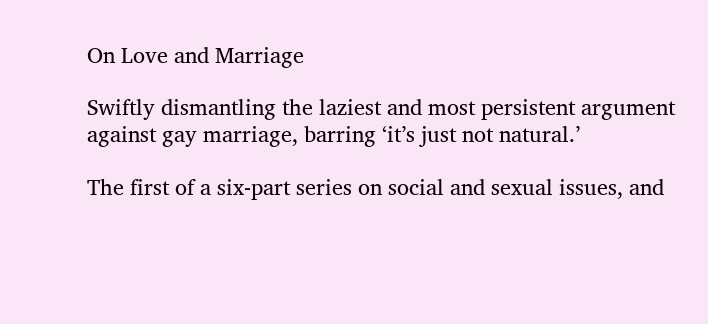On Love and Marriage

Swiftly dismantling the laziest and most persistent argument against gay marriage, barring ‘it’s just not natural.’

The first of a six-part series on social and sexual issues, and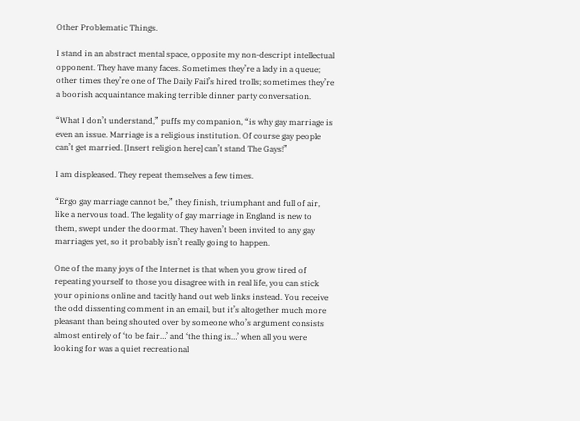Other Problematic Things.

I stand in an abstract mental space, opposite my non-descript intellectual opponent. They have many faces. Sometimes they’re a lady in a queue; other times they’re one of The Daily Fail’s hired trolls; sometimes they’re a boorish acquaintance making terrible dinner party conversation.

“What I don’t understand,” puffs my companion, “is why gay marriage is even an issue. Marriage is a religious institution. Of course gay people can’t get married. [Insert religion here] can’t stand The Gays!”

I am displeased. They repeat themselves a few times.

“Ergo gay marriage cannot be,” they finish, triumphant and full of air, like a nervous toad. The legality of gay marriage in England is new to them, swept under the doormat. They haven’t been invited to any gay marriages yet, so it probably isn’t really going to happen.

One of the many joys of the Internet is that when you grow tired of repeating yourself to those you disagree with in real life, you can stick your opinions online and tacitly hand out web links instead. You receive the odd dissenting comment in an email, but it’s altogether much more pleasant than being shouted over by someone who’s argument consists almost entirely of ‘to be fair…’ and ‘the thing is…’ when all you were looking for was a quiet recreational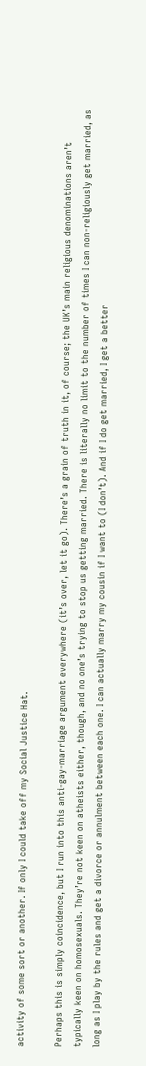activity of some sort or another. If only I could take off my Social Justice Hat.

Perhaps this is simply coincidence, but I run into this anti-gay-marriage argument everywhere (it’s over, let it go). There’s a grain of truth in it, of course; the UK’s main religious denominations aren’t typically keen on homosexuals. They’re not keen on atheists either, though, and no one’s trying to stop us getting married. There is literally no limit to the number of times I can non-religiously get married, as long as I play by the rules and get a divorce or annulment between each one. I can actually marry my cousin if I want to (I don’t). And if I do get married, I get a better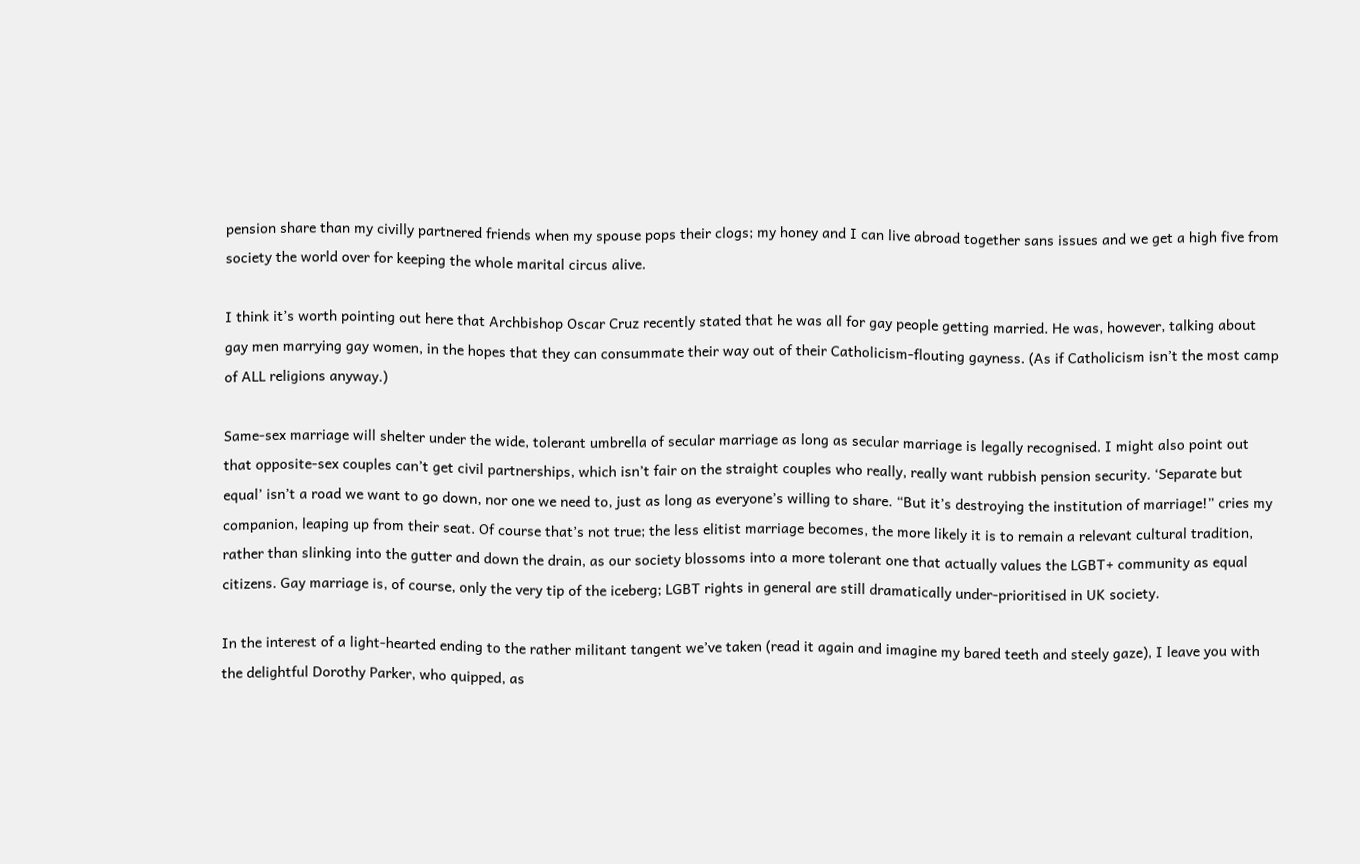pension share than my civilly partnered friends when my spouse pops their clogs; my honey and I can live abroad together sans issues and we get a high five from society the world over for keeping the whole marital circus alive.

I think it’s worth pointing out here that Archbishop Oscar Cruz recently stated that he was all for gay people getting married. He was, however, talking about gay men marrying gay women, in the hopes that they can consummate their way out of their Catholicism-flouting gayness. (As if Catholicism isn’t the most camp of ALL religions anyway.)

Same-sex marriage will shelter under the wide, tolerant umbrella of secular marriage as long as secular marriage is legally recognised. I might also point out that opposite-sex couples can’t get civil partnerships, which isn’t fair on the straight couples who really, really want rubbish pension security. ‘Separate but equal’ isn’t a road we want to go down, nor one we need to, just as long as everyone’s willing to share. “But it’s destroying the institution of marriage!” cries my companion, leaping up from their seat. Of course that’s not true; the less elitist marriage becomes, the more likely it is to remain a relevant cultural tradition, rather than slinking into the gutter and down the drain, as our society blossoms into a more tolerant one that actually values the LGBT+ community as equal citizens. Gay marriage is, of course, only the very tip of the iceberg; LGBT rights in general are still dramatically under-prioritised in UK society.

In the interest of a light-hearted ending to the rather militant tangent we’ve taken (read it again and imagine my bared teeth and steely gaze), I leave you with the delightful Dorothy Parker, who quipped, as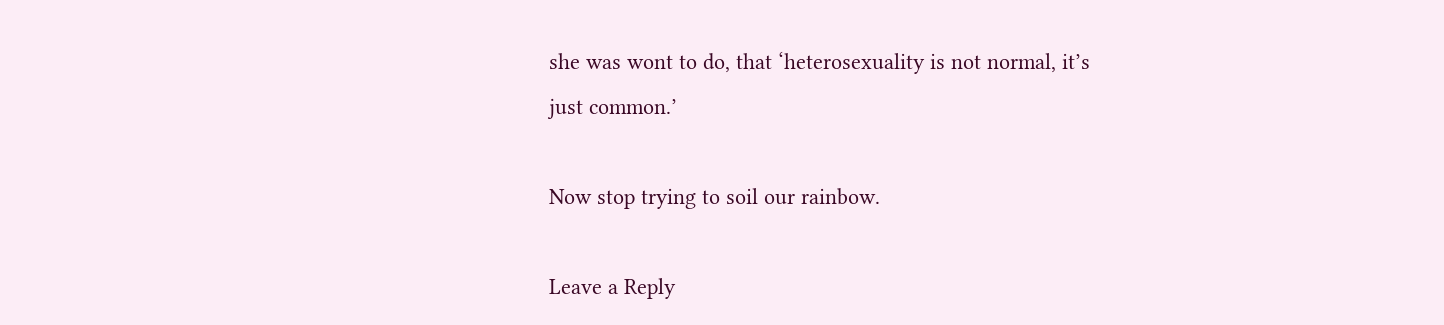she was wont to do, that ‘heterosexuality is not normal, it’s just common.’

Now stop trying to soil our rainbow.

Leave a Reply